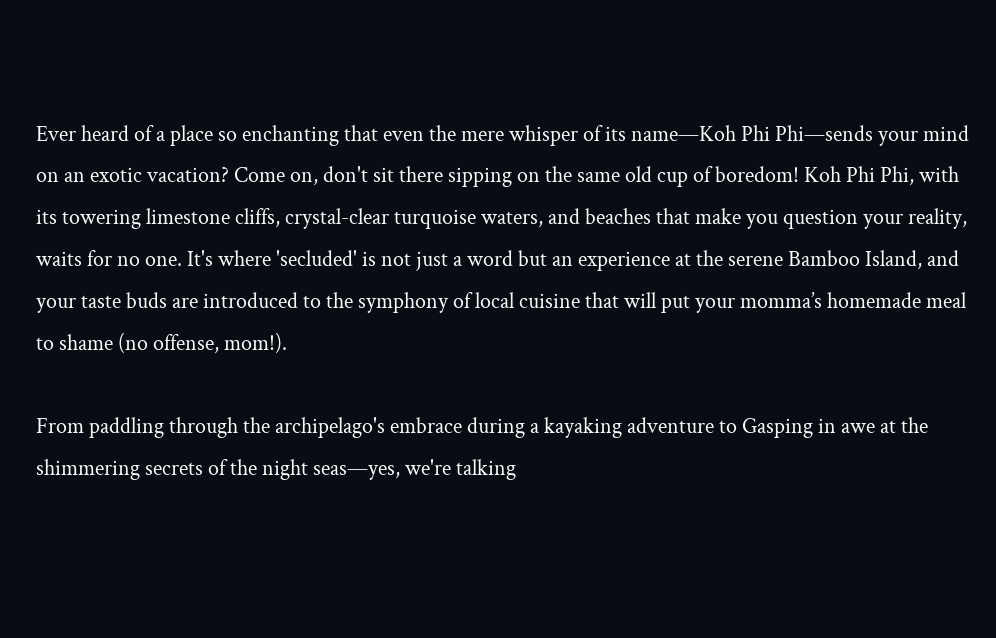Ever heard of a place so enchanting that even the mere whisper of its name—Koh Phi Phi—sends your mind on an exotic vacation? Come on, don't sit there sipping on the same old cup of boredom! Koh Phi Phi, with its towering limestone cliffs, crystal-clear turquoise waters, and beaches that make you question your reality, waits for no one. It's where 'secluded' is not just a word but an experience at the serene Bamboo Island, and your taste buds are introduced to the symphony of local cuisine that will put your momma’s homemade meal to shame (no offense, mom!).

From paddling through the archipelago's embrace during a kayaking adventure to Gasping in awe at the shimmering secrets of the night seas—yes, we're talking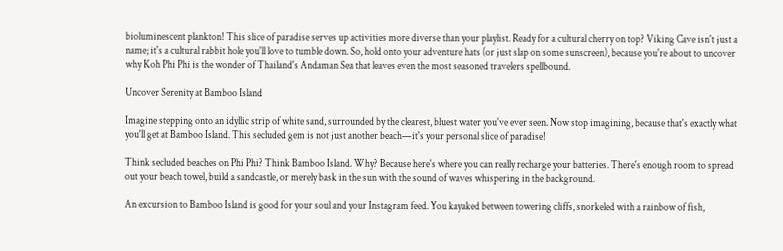bioluminescent plankton! This slice of paradise serves up activities more diverse than your playlist. Ready for a cultural cherry on top? Viking Cave isn't just a name; it's a cultural rabbit hole you'll love to tumble down. So, hold onto your adventure hats (or just slap on some sunscreen), because you're about to uncover why Koh Phi Phi is the wonder of Thailand's Andaman Sea that leaves even the most seasoned travelers spellbound.

Uncover Serenity at Bamboo Island

Imagine stepping onto an idyllic strip of white sand, surrounded by the clearest, bluest water you've ever seen. Now stop imagining, because that's exactly what you'll get at Bamboo Island. This secluded gem is not just another beach—it's your personal slice of paradise!

Think secluded beaches on Phi Phi? Think Bamboo Island. Why? Because here's where you can really recharge your batteries. There's enough room to spread out your beach towel, build a sandcastle, or merely bask in the sun with the sound of waves whispering in the background.

An excursion to Bamboo Island is good for your soul and your Instagram feed. You kayaked between towering cliffs, snorkeled with a rainbow of fish,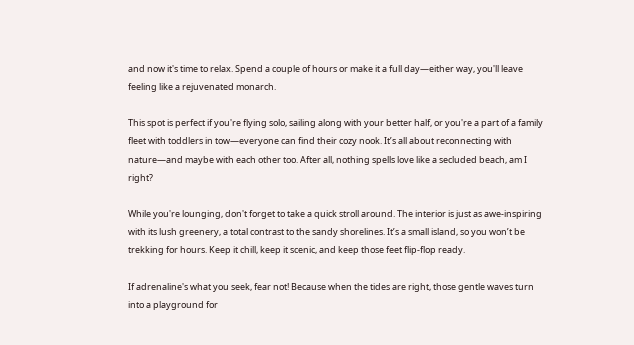and now it's time to relax. Spend a couple of hours or make it a full day—either way, you'll leave feeling like a rejuvenated monarch.

This spot is perfect if you're flying solo, sailing along with your better half, or you're a part of a family fleet with toddlers in tow—everyone can find their cozy nook. It’s all about reconnecting with nature—and maybe with each other too. After all, nothing spells love like a secluded beach, am I right?

While you're lounging, don't forget to take a quick stroll around. The interior is just as awe-inspiring with its lush greenery, a total contrast to the sandy shorelines. It’s a small island, so you won’t be trekking for hours. Keep it chill, keep it scenic, and keep those feet flip-flop ready.

If adrenaline's what you seek, fear not! Because when the tides are right, those gentle waves turn into a playground for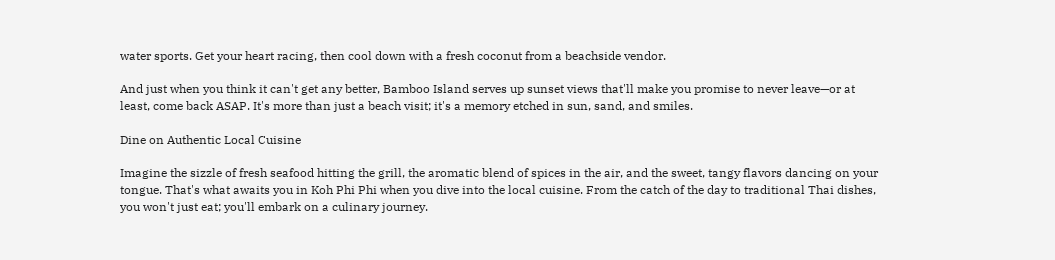water sports. Get your heart racing, then cool down with a fresh coconut from a beachside vendor.

And just when you think it can't get any better, Bamboo Island serves up sunset views that'll make you promise to never leave—or at least, come back ASAP. It's more than just a beach visit; it's a memory etched in sun, sand, and smiles.

Dine on Authentic Local Cuisine

Imagine the sizzle of fresh seafood hitting the grill, the aromatic blend of spices in the air, and the sweet, tangy flavors dancing on your tongue. That's what awaits you in Koh Phi Phi when you dive into the local cuisine. From the catch of the day to traditional Thai dishes, you won't just eat; you'll embark on a culinary journey.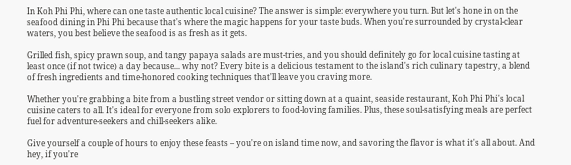In Koh Phi Phi, where can one taste authentic local cuisine? The answer is simple: everywhere you turn. But let's hone in on the seafood dining in Phi Phi because that's where the magic happens for your taste buds. When you're surrounded by crystal-clear waters, you best believe the seafood is as fresh as it gets.

Grilled fish, spicy prawn soup, and tangy papaya salads are must-tries, and you should definitely go for local cuisine tasting at least once (if not twice) a day because... why not? Every bite is a delicious testament to the island's rich culinary tapestry, a blend of fresh ingredients and time-honored cooking techniques that'll leave you craving more.

Whether you're grabbing a bite from a bustling street vendor or sitting down at a quaint, seaside restaurant, Koh Phi Phi's local cuisine caters to all. It's ideal for everyone from solo explorers to food-loving families. Plus, these soul-satisfying meals are perfect fuel for adventure-seekers and chill-seekers alike.

Give yourself a couple of hours to enjoy these feasts – you're on island time now, and savoring the flavor is what it's all about. And hey, if you're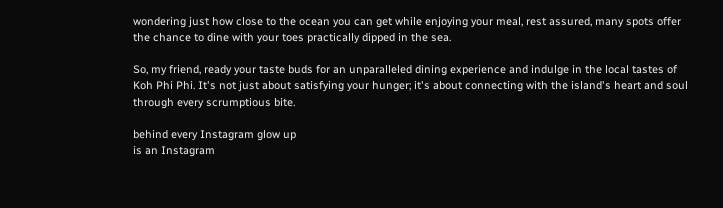wondering just how close to the ocean you can get while enjoying your meal, rest assured, many spots offer the chance to dine with your toes practically dipped in the sea.

So, my friend, ready your taste buds for an unparalleled dining experience and indulge in the local tastes of Koh Phi Phi. It's not just about satisfying your hunger; it's about connecting with the island's heart and soul through every scrumptious bite.

behind every Instagram glow up
is an Instagram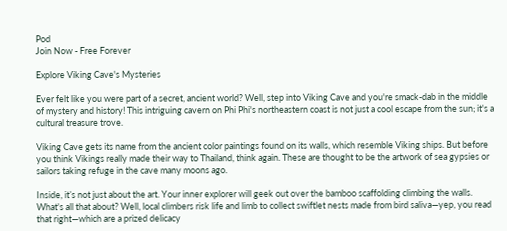Pod
Join Now - Free Forever

Explore Viking Cave's Mysteries

Ever felt like you were part of a secret, ancient world? Well, step into Viking Cave and you're smack-dab in the middle of mystery and history! This intriguing cavern on Phi Phi's northeastern coast is not just a cool escape from the sun; it's a cultural treasure trove.

Viking Cave gets its name from the ancient color paintings found on its walls, which resemble Viking ships. But before you think Vikings really made their way to Thailand, think again. These are thought to be the artwork of sea gypsies or sailors taking refuge in the cave many moons ago.

Inside, it’s not just about the art. Your inner explorer will geek out over the bamboo scaffolding climbing the walls. What's all that about? Well, local climbers risk life and limb to collect swiftlet nests made from bird saliva—yep, you read that right—which are a prized delicacy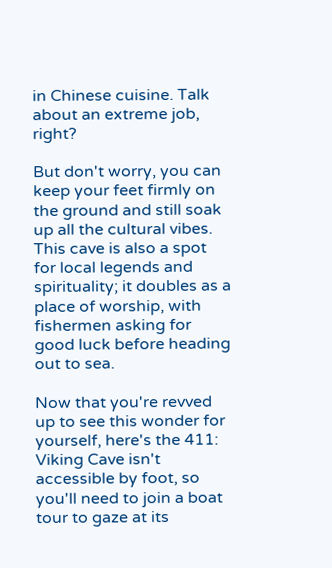in Chinese cuisine. Talk about an extreme job, right?

But don't worry, you can keep your feet firmly on the ground and still soak up all the cultural vibes. This cave is also a spot for local legends and spirituality; it doubles as a place of worship, with fishermen asking for good luck before heading out to sea.

Now that you're revved up to see this wonder for yourself, here's the 411: Viking Cave isn't accessible by foot, so you'll need to join a boat tour to gaze at its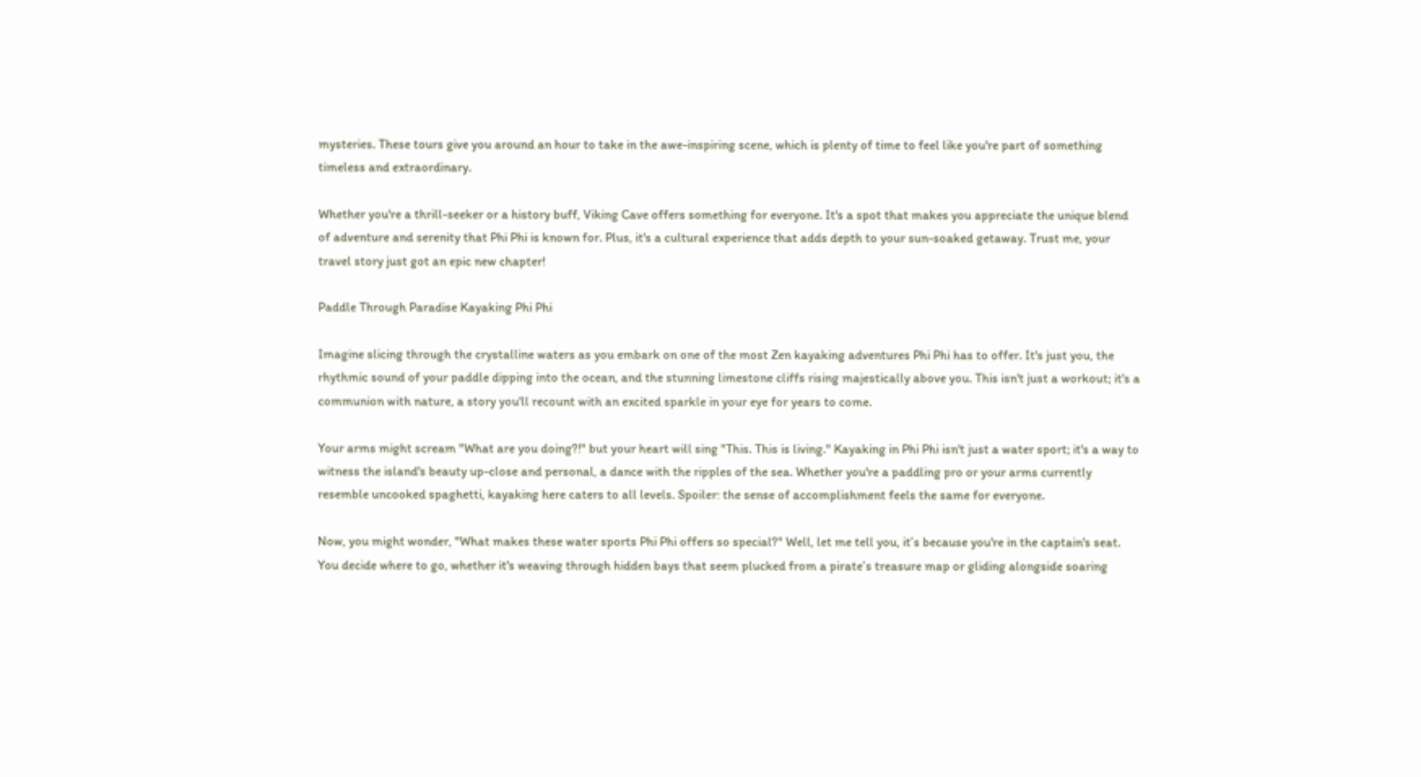mysteries. These tours give you around an hour to take in the awe-inspiring scene, which is plenty of time to feel like you're part of something timeless and extraordinary.

Whether you're a thrill-seeker or a history buff, Viking Cave offers something for everyone. It's a spot that makes you appreciate the unique blend of adventure and serenity that Phi Phi is known for. Plus, it's a cultural experience that adds depth to your sun-soaked getaway. Trust me, your travel story just got an epic new chapter!

Paddle Through Paradise Kayaking Phi Phi

Imagine slicing through the crystalline waters as you embark on one of the most Zen kayaking adventures Phi Phi has to offer. It's just you, the rhythmic sound of your paddle dipping into the ocean, and the stunning limestone cliffs rising majestically above you. This isn't just a workout; it's a communion with nature, a story you'll recount with an excited sparkle in your eye for years to come.

Your arms might scream "What are you doing?!" but your heart will sing "This. This is living." Kayaking in Phi Phi isn't just a water sport; it's a way to witness the island's beauty up-close and personal, a dance with the ripples of the sea. Whether you're a paddling pro or your arms currently resemble uncooked spaghetti, kayaking here caters to all levels. Spoiler: the sense of accomplishment feels the same for everyone.

Now, you might wonder, "What makes these water sports Phi Phi offers so special?" Well, let me tell you, it’s because you're in the captain's seat. You decide where to go, whether it's weaving through hidden bays that seem plucked from a pirate’s treasure map or gliding alongside soaring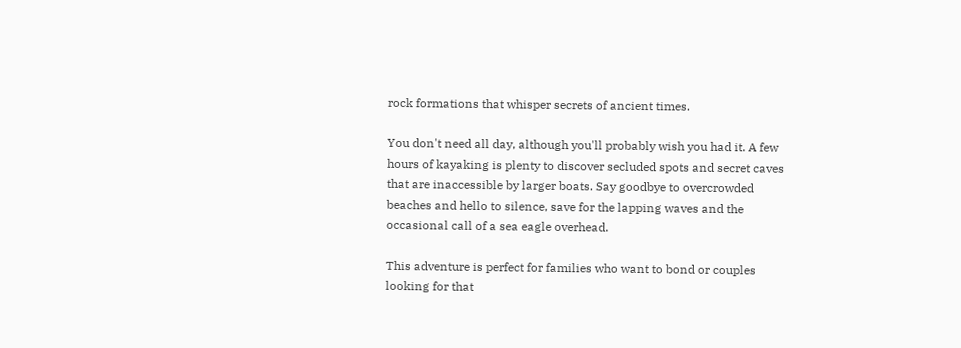rock formations that whisper secrets of ancient times.

You don't need all day, although you'll probably wish you had it. A few hours of kayaking is plenty to discover secluded spots and secret caves that are inaccessible by larger boats. Say goodbye to overcrowded beaches and hello to silence, save for the lapping waves and the occasional call of a sea eagle overhead.

This adventure is perfect for families who want to bond or couples looking for that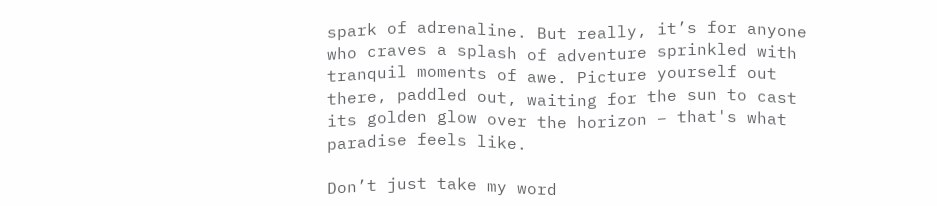spark of adrenaline. But really, it’s for anyone who craves a splash of adventure sprinkled with tranquil moments of awe. Picture yourself out there, paddled out, waiting for the sun to cast its golden glow over the horizon – that's what paradise feels like.

Don’t just take my word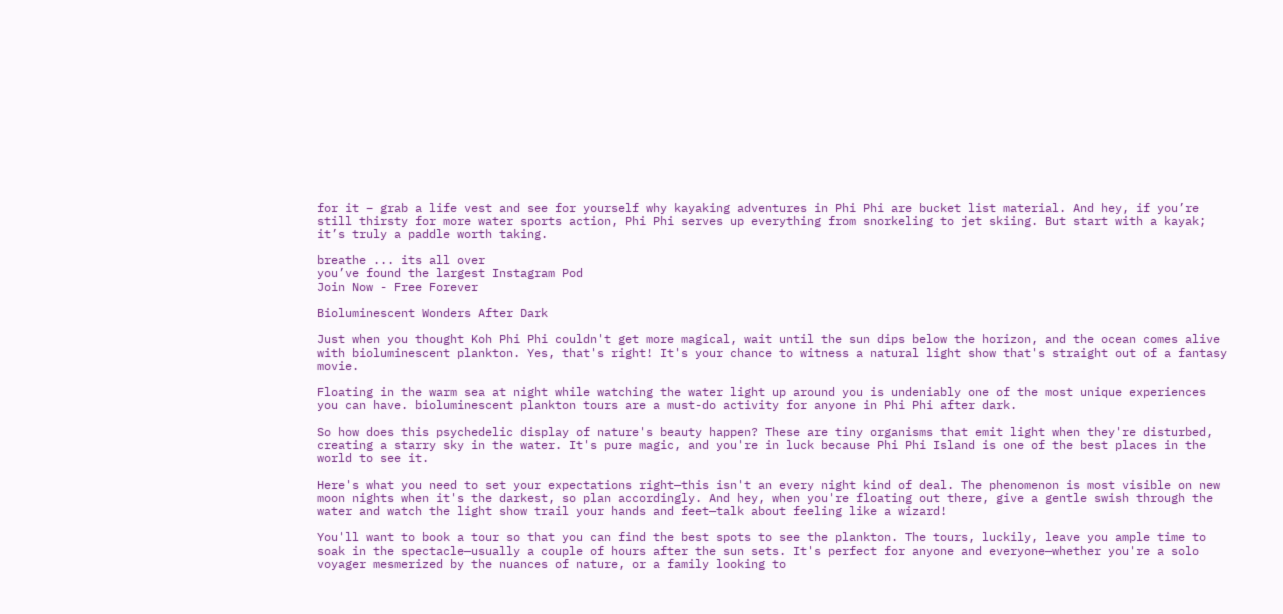for it – grab a life vest and see for yourself why kayaking adventures in Phi Phi are bucket list material. And hey, if you’re still thirsty for more water sports action, Phi Phi serves up everything from snorkeling to jet skiing. But start with a kayak; it’s truly a paddle worth taking.

breathe ... its all over
you’ve found the largest Instagram Pod
Join Now - Free Forever

Bioluminescent Wonders After Dark

Just when you thought Koh Phi Phi couldn't get more magical, wait until the sun dips below the horizon, and the ocean comes alive with bioluminescent plankton. Yes, that's right! It's your chance to witness a natural light show that's straight out of a fantasy movie.

Floating in the warm sea at night while watching the water light up around you is undeniably one of the most unique experiences you can have. bioluminescent plankton tours are a must-do activity for anyone in Phi Phi after dark.

So how does this psychedelic display of nature's beauty happen? These are tiny organisms that emit light when they're disturbed, creating a starry sky in the water. It's pure magic, and you're in luck because Phi Phi Island is one of the best places in the world to see it.

Here's what you need to set your expectations right—this isn't an every night kind of deal. The phenomenon is most visible on new moon nights when it's the darkest, so plan accordingly. And hey, when you're floating out there, give a gentle swish through the water and watch the light show trail your hands and feet—talk about feeling like a wizard!

You'll want to book a tour so that you can find the best spots to see the plankton. The tours, luckily, leave you ample time to soak in the spectacle—usually a couple of hours after the sun sets. It's perfect for anyone and everyone—whether you're a solo voyager mesmerized by the nuances of nature, or a family looking to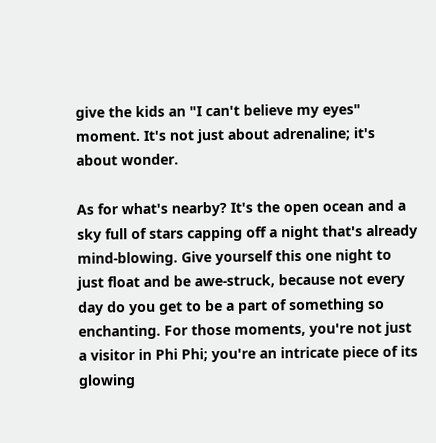give the kids an "I can't believe my eyes" moment. It's not just about adrenaline; it's about wonder.

As for what's nearby? It's the open ocean and a sky full of stars capping off a night that's already mind-blowing. Give yourself this one night to just float and be awe-struck, because not every day do you get to be a part of something so enchanting. For those moments, you're not just a visitor in Phi Phi; you're an intricate piece of its glowing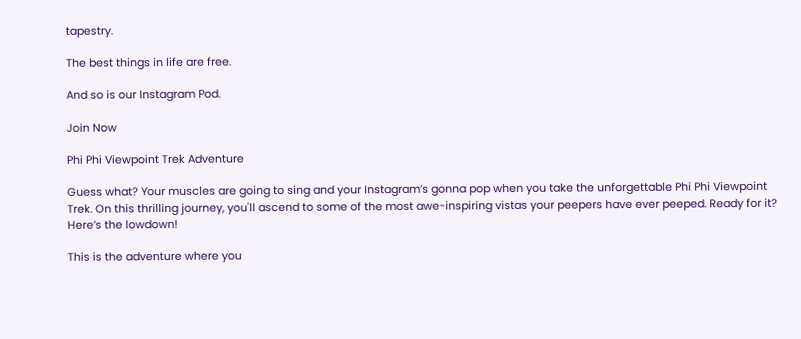tapestry.

The best things in life are free.

And so is our Instagram Pod.

Join Now

Phi Phi Viewpoint Trek Adventure

Guess what? Your muscles are going to sing and your Instagram’s gonna pop when you take the unforgettable Phi Phi Viewpoint Trek. On this thrilling journey, you'll ascend to some of the most awe-inspiring vistas your peepers have ever peeped. Ready for it? Here’s the lowdown!

This is the adventure where you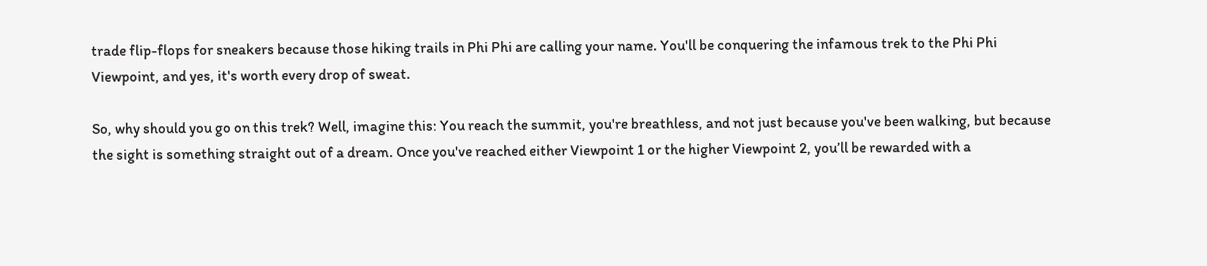trade flip-flops for sneakers because those hiking trails in Phi Phi are calling your name. You'll be conquering the infamous trek to the Phi Phi Viewpoint, and yes, it's worth every drop of sweat.

So, why should you go on this trek? Well, imagine this: You reach the summit, you're breathless, and not just because you've been walking, but because the sight is something straight out of a dream. Once you've reached either Viewpoint 1 or the higher Viewpoint 2, you’ll be rewarded with a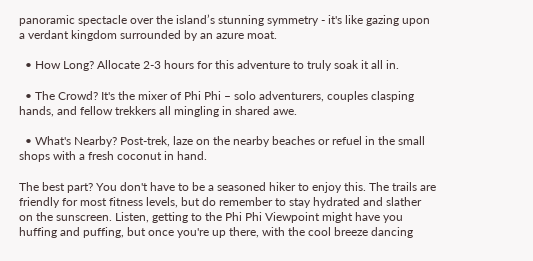panoramic spectacle over the island’s stunning symmetry - it's like gazing upon a verdant kingdom surrounded by an azure moat.

  • How Long? Allocate 2-3 hours for this adventure to truly soak it all in.

  • The Crowd? It's the mixer of Phi Phi – solo adventurers, couples clasping hands, and fellow trekkers all mingling in shared awe.

  • What's Nearby? Post-trek, laze on the nearby beaches or refuel in the small shops with a fresh coconut in hand.

The best part? You don't have to be a seasoned hiker to enjoy this. The trails are friendly for most fitness levels, but do remember to stay hydrated and slather on the sunscreen. Listen, getting to the Phi Phi Viewpoint might have you huffing and puffing, but once you're up there, with the cool breeze dancing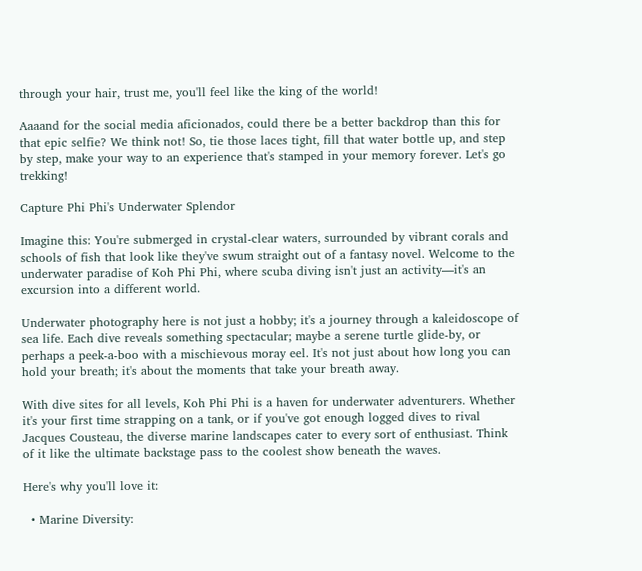through your hair, trust me, you'll feel like the king of the world!

Aaaand for the social media aficionados, could there be a better backdrop than this for that epic selfie? We think not! So, tie those laces tight, fill that water bottle up, and step by step, make your way to an experience that's stamped in your memory forever. Let's go trekking!

Capture Phi Phi's Underwater Splendor

Imagine this: You're submerged in crystal-clear waters, surrounded by vibrant corals and schools of fish that look like they've swum straight out of a fantasy novel. Welcome to the underwater paradise of Koh Phi Phi, where scuba diving isn't just an activity—it's an excursion into a different world.

Underwater photography here is not just a hobby; it's a journey through a kaleidoscope of sea life. Each dive reveals something spectacular; maybe a serene turtle glide-by, or perhaps a peek-a-boo with a mischievous moray eel. It's not just about how long you can hold your breath; it's about the moments that take your breath away.

With dive sites for all levels, Koh Phi Phi is a haven for underwater adventurers. Whether it's your first time strapping on a tank, or if you've got enough logged dives to rival Jacques Cousteau, the diverse marine landscapes cater to every sort of enthusiast. Think of it like the ultimate backstage pass to the coolest show beneath the waves.

Here's why you'll love it:

  • Marine Diversity: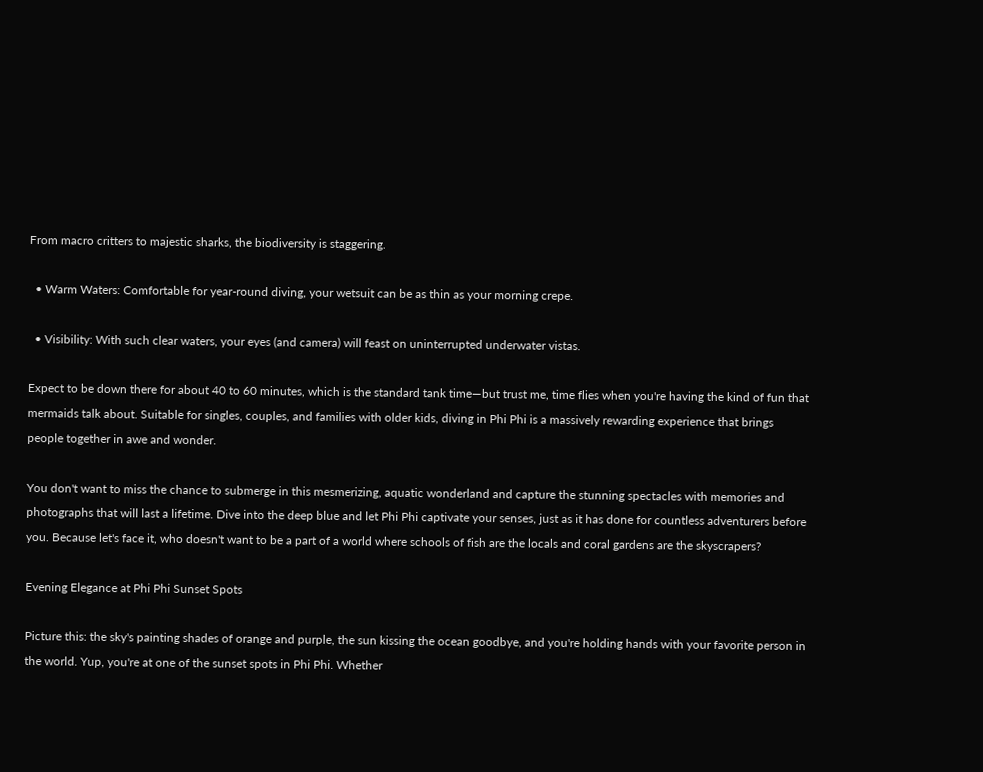From macro critters to majestic sharks, the biodiversity is staggering.

  • Warm Waters: Comfortable for year-round diving, your wetsuit can be as thin as your morning crepe.

  • Visibility: With such clear waters, your eyes (and camera) will feast on uninterrupted underwater vistas.

Expect to be down there for about 40 to 60 minutes, which is the standard tank time—but trust me, time flies when you're having the kind of fun that mermaids talk about. Suitable for singles, couples, and families with older kids, diving in Phi Phi is a massively rewarding experience that brings people together in awe and wonder.

You don't want to miss the chance to submerge in this mesmerizing, aquatic wonderland and capture the stunning spectacles with memories and photographs that will last a lifetime. Dive into the deep blue and let Phi Phi captivate your senses, just as it has done for countless adventurers before you. Because let's face it, who doesn't want to be a part of a world where schools of fish are the locals and coral gardens are the skyscrapers?

Evening Elegance at Phi Phi Sunset Spots

Picture this: the sky's painting shades of orange and purple, the sun kissing the ocean goodbye, and you're holding hands with your favorite person in the world. Yup, you're at one of the sunset spots in Phi Phi. Whether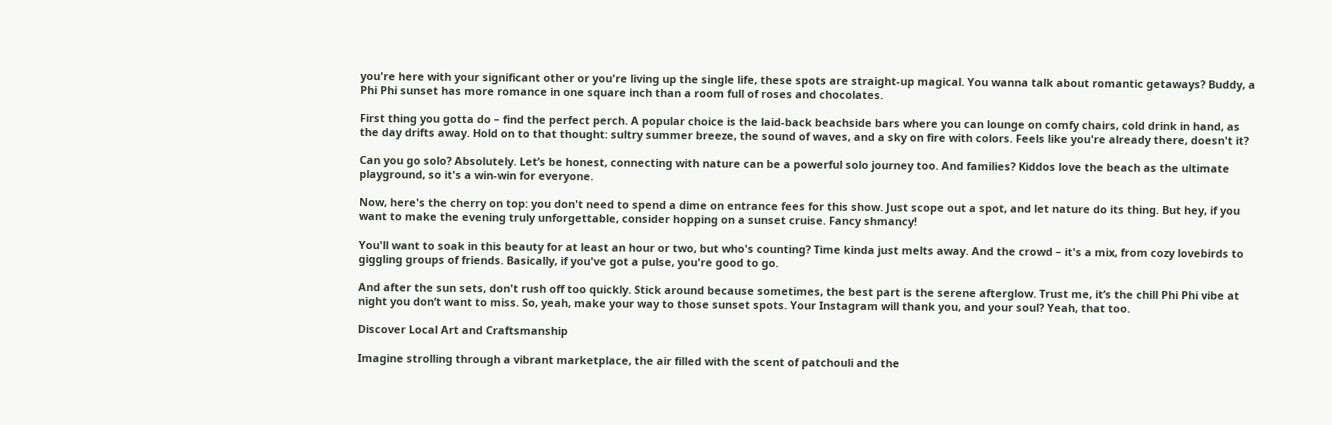you're here with your significant other or you're living up the single life, these spots are straight-up magical. You wanna talk about romantic getaways? Buddy, a Phi Phi sunset has more romance in one square inch than a room full of roses and chocolates.

First thing you gotta do – find the perfect perch. A popular choice is the laid-back beachside bars where you can lounge on comfy chairs, cold drink in hand, as the day drifts away. Hold on to that thought: sultry summer breeze, the sound of waves, and a sky on fire with colors. Feels like you're already there, doesn't it?

Can you go solo? Absolutely. Let’s be honest, connecting with nature can be a powerful solo journey too. And families? Kiddos love the beach as the ultimate playground, so it's a win-win for everyone.

Now, here's the cherry on top: you don't need to spend a dime on entrance fees for this show. Just scope out a spot, and let nature do its thing. But hey, if you want to make the evening truly unforgettable, consider hopping on a sunset cruise. Fancy shmancy!

You'll want to soak in this beauty for at least an hour or two, but who's counting? Time kinda just melts away. And the crowd – it's a mix, from cozy lovebirds to giggling groups of friends. Basically, if you've got a pulse, you're good to go.

And after the sun sets, don't rush off too quickly. Stick around because sometimes, the best part is the serene afterglow. Trust me, it’s the chill Phi Phi vibe at night you don’t want to miss. So, yeah, make your way to those sunset spots. Your Instagram will thank you, and your soul? Yeah, that too.

Discover Local Art and Craftsmanship

Imagine strolling through a vibrant marketplace, the air filled with the scent of patchouli and the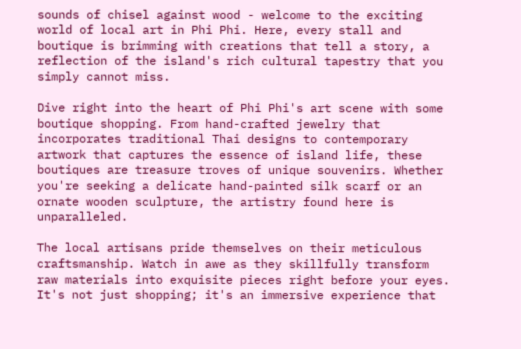sounds of chisel against wood - welcome to the exciting world of local art in Phi Phi. Here, every stall and boutique is brimming with creations that tell a story, a reflection of the island's rich cultural tapestry that you simply cannot miss.

Dive right into the heart of Phi Phi's art scene with some boutique shopping. From hand-crafted jewelry that incorporates traditional Thai designs to contemporary artwork that captures the essence of island life, these boutiques are treasure troves of unique souvenirs. Whether you're seeking a delicate hand-painted silk scarf or an ornate wooden sculpture, the artistry found here is unparalleled.

The local artisans pride themselves on their meticulous craftsmanship. Watch in awe as they skillfully transform raw materials into exquisite pieces right before your eyes. It's not just shopping; it's an immersive experience that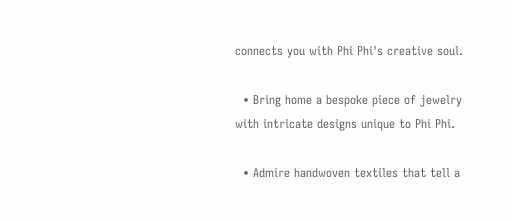connects you with Phi Phi's creative soul.

  • Bring home a bespoke piece of jewelry with intricate designs unique to Phi Phi.

  • Admire handwoven textiles that tell a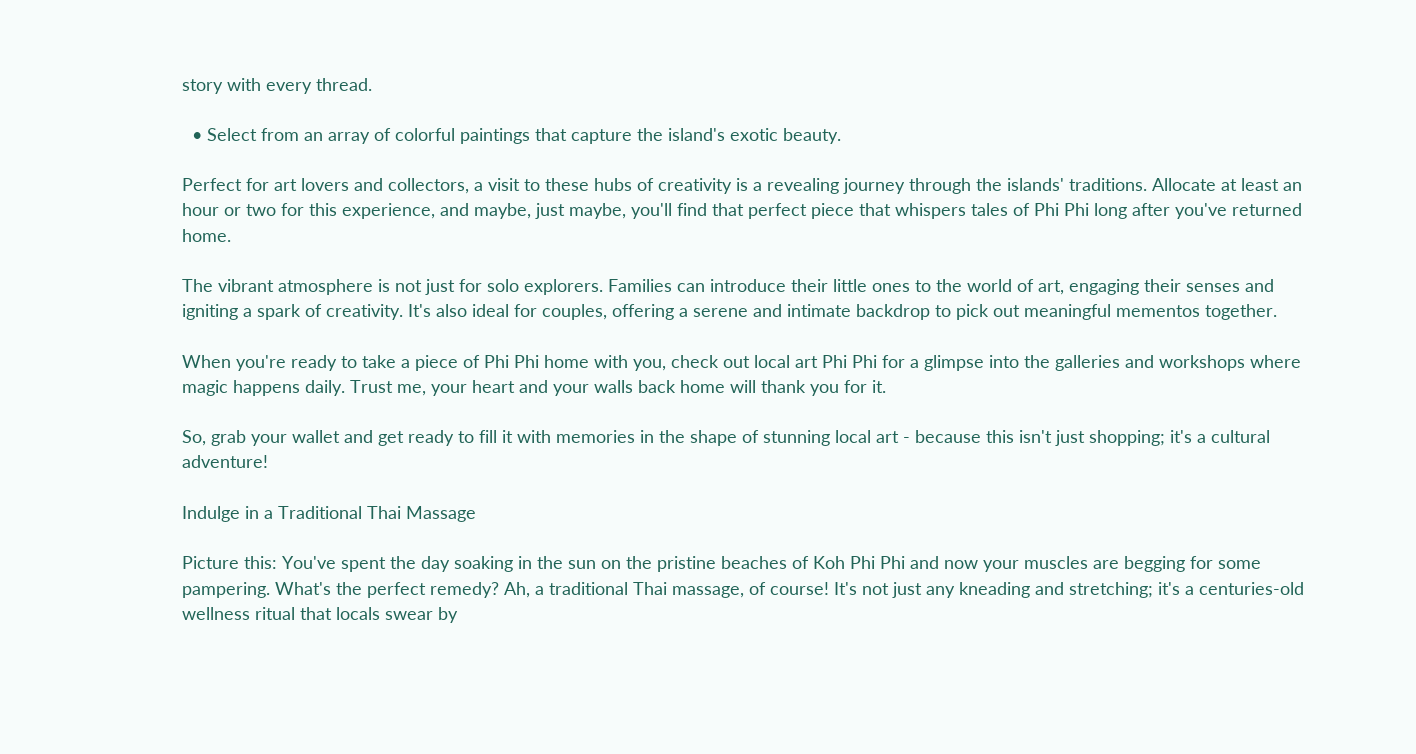story with every thread.

  • Select from an array of colorful paintings that capture the island's exotic beauty.

Perfect for art lovers and collectors, a visit to these hubs of creativity is a revealing journey through the islands' traditions. Allocate at least an hour or two for this experience, and maybe, just maybe, you'll find that perfect piece that whispers tales of Phi Phi long after you've returned home.

The vibrant atmosphere is not just for solo explorers. Families can introduce their little ones to the world of art, engaging their senses and igniting a spark of creativity. It's also ideal for couples, offering a serene and intimate backdrop to pick out meaningful mementos together.

When you're ready to take a piece of Phi Phi home with you, check out local art Phi Phi for a glimpse into the galleries and workshops where magic happens daily. Trust me, your heart and your walls back home will thank you for it.

So, grab your wallet and get ready to fill it with memories in the shape of stunning local art - because this isn't just shopping; it's a cultural adventure!

Indulge in a Traditional Thai Massage

Picture this: You've spent the day soaking in the sun on the pristine beaches of Koh Phi Phi and now your muscles are begging for some pampering. What's the perfect remedy? Ah, a traditional Thai massage, of course! It's not just any kneading and stretching; it's a centuries-old wellness ritual that locals swear by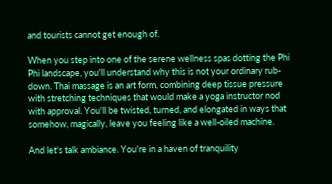and tourists cannot get enough of.

When you step into one of the serene wellness spas dotting the Phi Phi landscape, you'll understand why this is not your ordinary rub-down. Thai massage is an art form, combining deep tissue pressure with stretching techniques that would make a yoga instructor nod with approval. You'll be twisted, turned, and elongated in ways that somehow, magically, leave you feeling like a well-oiled machine.

And let's talk ambiance. You're in a haven of tranquility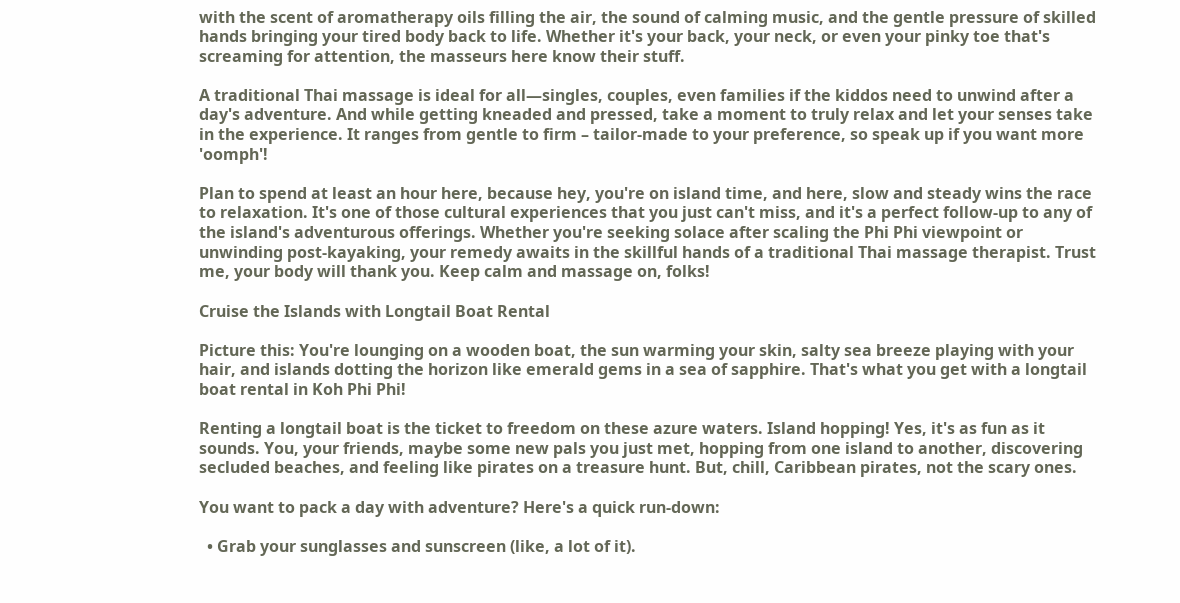with the scent of aromatherapy oils filling the air, the sound of calming music, and the gentle pressure of skilled hands bringing your tired body back to life. Whether it's your back, your neck, or even your pinky toe that's screaming for attention, the masseurs here know their stuff.

A traditional Thai massage is ideal for all—singles, couples, even families if the kiddos need to unwind after a day's adventure. And while getting kneaded and pressed, take a moment to truly relax and let your senses take in the experience. It ranges from gentle to firm – tailor-made to your preference, so speak up if you want more 'oomph'!

Plan to spend at least an hour here, because hey, you're on island time, and here, slow and steady wins the race to relaxation. It's one of those cultural experiences that you just can't miss, and it's a perfect follow-up to any of the island's adventurous offerings. Whether you're seeking solace after scaling the Phi Phi viewpoint or unwinding post-kayaking, your remedy awaits in the skillful hands of a traditional Thai massage therapist. Trust me, your body will thank you. Keep calm and massage on, folks!

Cruise the Islands with Longtail Boat Rental

Picture this: You're lounging on a wooden boat, the sun warming your skin, salty sea breeze playing with your hair, and islands dotting the horizon like emerald gems in a sea of sapphire. That's what you get with a longtail boat rental in Koh Phi Phi!

Renting a longtail boat is the ticket to freedom on these azure waters. Island hopping! Yes, it's as fun as it sounds. You, your friends, maybe some new pals you just met, hopping from one island to another, discovering secluded beaches, and feeling like pirates on a treasure hunt. But, chill, Caribbean pirates, not the scary ones.

You want to pack a day with adventure? Here's a quick run-down:

  • Grab your sunglasses and sunscreen (like, a lot of it).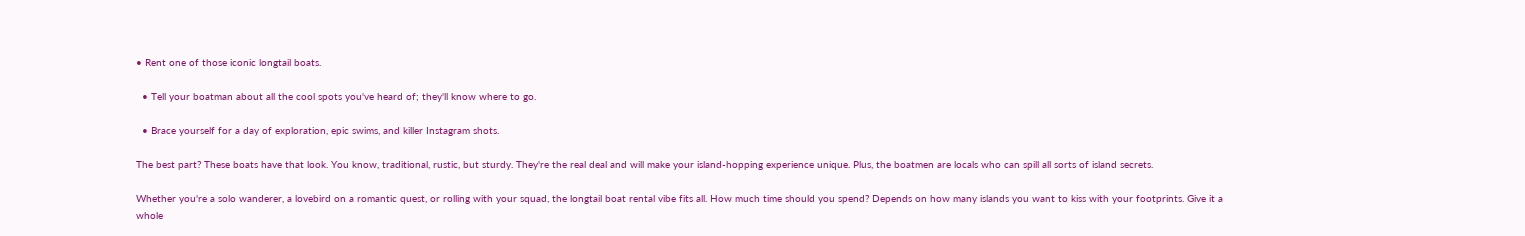• Rent one of those iconic longtail boats.

  • Tell your boatman about all the cool spots you've heard of; they'll know where to go.

  • Brace yourself for a day of exploration, epic swims, and killer Instagram shots.

The best part? These boats have that look. You know, traditional, rustic, but sturdy. They're the real deal and will make your island-hopping experience unique. Plus, the boatmen are locals who can spill all sorts of island secrets.

Whether you're a solo wanderer, a lovebird on a romantic quest, or rolling with your squad, the longtail boat rental vibe fits all. How much time should you spend? Depends on how many islands you want to kiss with your footprints. Give it a whole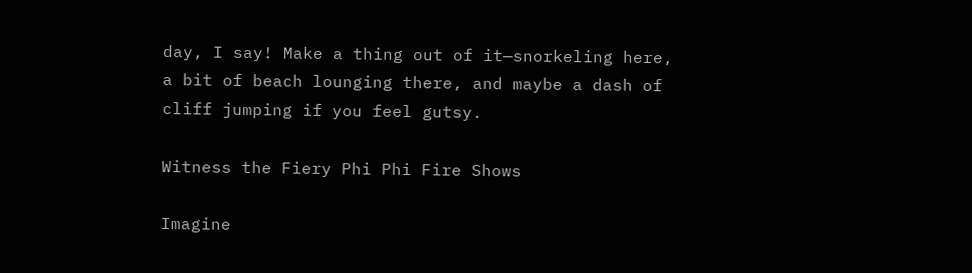day, I say! Make a thing out of it—snorkeling here, a bit of beach lounging there, and maybe a dash of cliff jumping if you feel gutsy.

Witness the Fiery Phi Phi Fire Shows

Imagine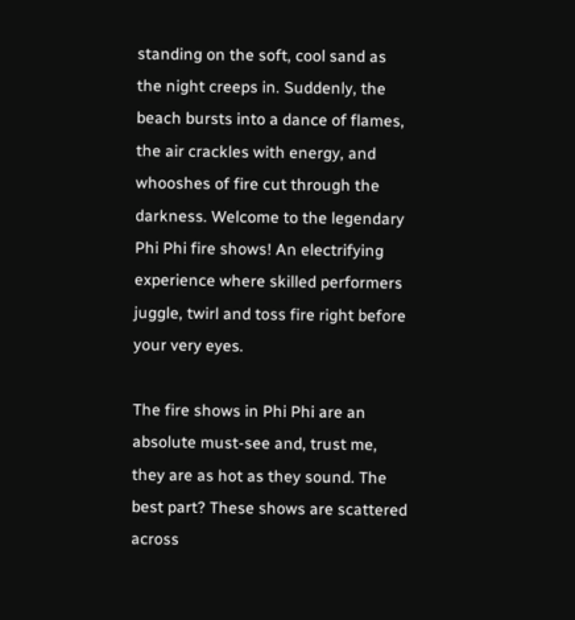standing on the soft, cool sand as the night creeps in. Suddenly, the beach bursts into a dance of flames, the air crackles with energy, and whooshes of fire cut through the darkness. Welcome to the legendary Phi Phi fire shows! An electrifying experience where skilled performers juggle, twirl and toss fire right before your very eyes.

The fire shows in Phi Phi are an absolute must-see and, trust me, they are as hot as they sound. The best part? These shows are scattered across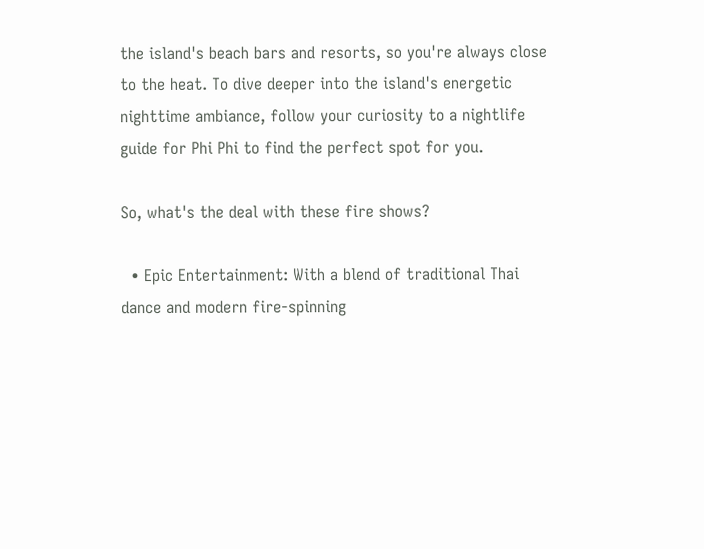the island's beach bars and resorts, so you're always close to the heat. To dive deeper into the island's energetic nighttime ambiance, follow your curiosity to a nightlife guide for Phi Phi to find the perfect spot for you.

So, what's the deal with these fire shows?

  • Epic Entertainment: With a blend of traditional Thai dance and modern fire-spinning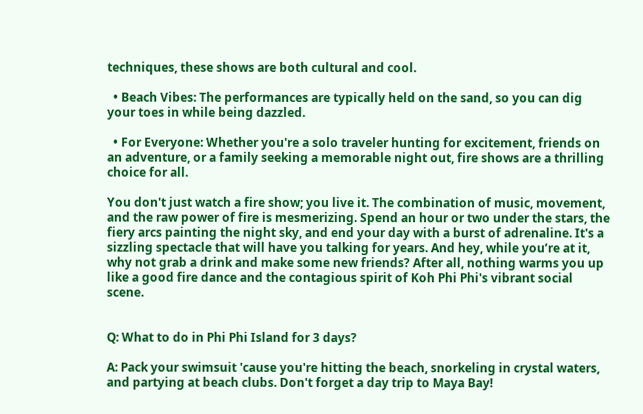techniques, these shows are both cultural and cool.

  • Beach Vibes: The performances are typically held on the sand, so you can dig your toes in while being dazzled.

  • For Everyone: Whether you're a solo traveler hunting for excitement, friends on an adventure, or a family seeking a memorable night out, fire shows are a thrilling choice for all.

You don't just watch a fire show; you live it. The combination of music, movement, and the raw power of fire is mesmerizing. Spend an hour or two under the stars, the fiery arcs painting the night sky, and end your day with a burst of adrenaline. It's a sizzling spectacle that will have you talking for years. And hey, while you’re at it, why not grab a drink and make some new friends? After all, nothing warms you up like a good fire dance and the contagious spirit of Koh Phi Phi's vibrant social scene.


Q: What to do in Phi Phi Island for 3 days?

A: Pack your swimsuit 'cause you're hitting the beach, snorkeling in crystal waters, and partying at beach clubs. Don't forget a day trip to Maya Bay!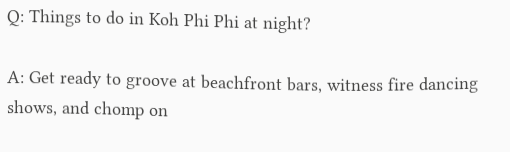Q: Things to do in Koh Phi Phi at night?

A: Get ready to groove at beachfront bars, witness fire dancing shows, and chomp on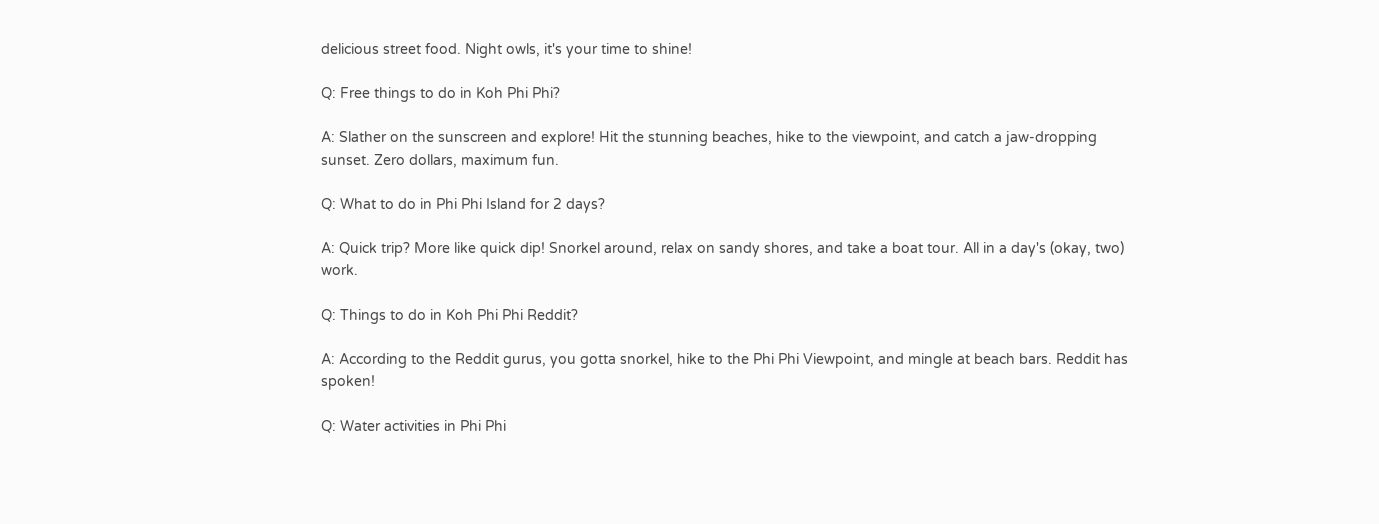delicious street food. Night owls, it's your time to shine!

Q: Free things to do in Koh Phi Phi?

A: Slather on the sunscreen and explore! Hit the stunning beaches, hike to the viewpoint, and catch a jaw-dropping sunset. Zero dollars, maximum fun.

Q: What to do in Phi Phi Island for 2 days?

A: Quick trip? More like quick dip! Snorkel around, relax on sandy shores, and take a boat tour. All in a day's (okay, two) work.

Q: Things to do in Koh Phi Phi Reddit?

A: According to the Reddit gurus, you gotta snorkel, hike to the Phi Phi Viewpoint, and mingle at beach bars. Reddit has spoken!

Q: Water activities in Phi Phi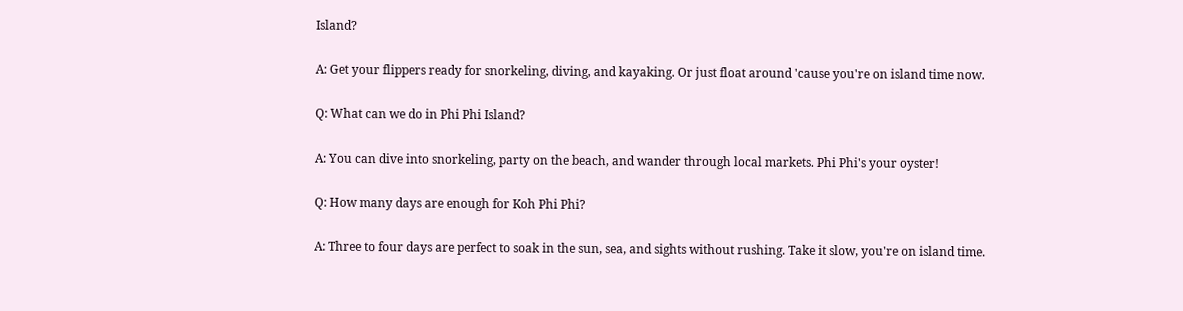Island?

A: Get your flippers ready for snorkeling, diving, and kayaking. Or just float around 'cause you're on island time now.

Q: What can we do in Phi Phi Island?

A: You can dive into snorkeling, party on the beach, and wander through local markets. Phi Phi's your oyster!

Q: How many days are enough for Koh Phi Phi?

A: Three to four days are perfect to soak in the sun, sea, and sights without rushing. Take it slow, you're on island time.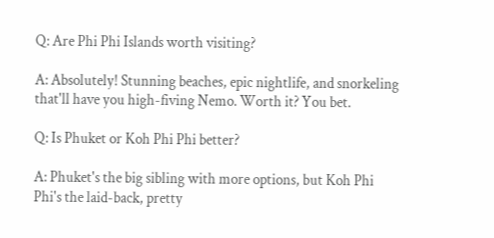Q: Are Phi Phi Islands worth visiting?

A: Absolutely! Stunning beaches, epic nightlife, and snorkeling that'll have you high-fiving Nemo. Worth it? You bet.

Q: Is Phuket or Koh Phi Phi better?

A: Phuket's the big sibling with more options, but Koh Phi Phi's the laid-back, pretty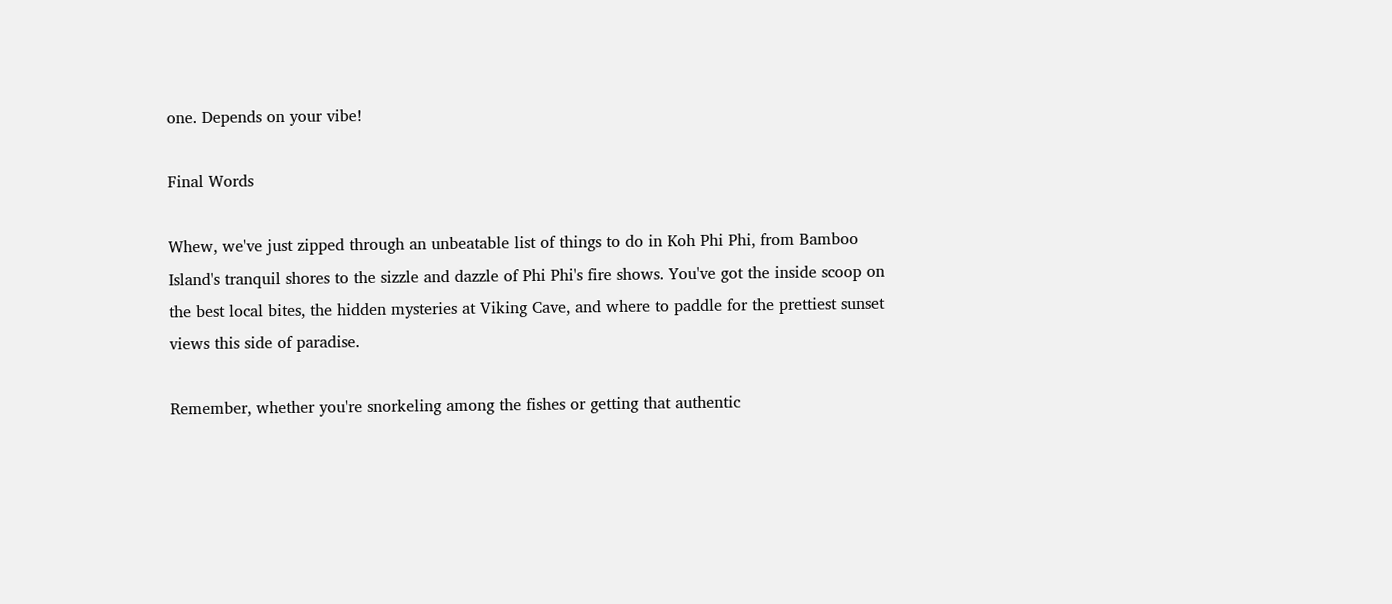one. Depends on your vibe!

Final Words

Whew, we've just zipped through an unbeatable list of things to do in Koh Phi Phi, from Bamboo Island's tranquil shores to the sizzle and dazzle of Phi Phi's fire shows. You've got the inside scoop on the best local bites, the hidden mysteries at Viking Cave, and where to paddle for the prettiest sunset views this side of paradise.

Remember, whether you're snorkeling among the fishes or getting that authentic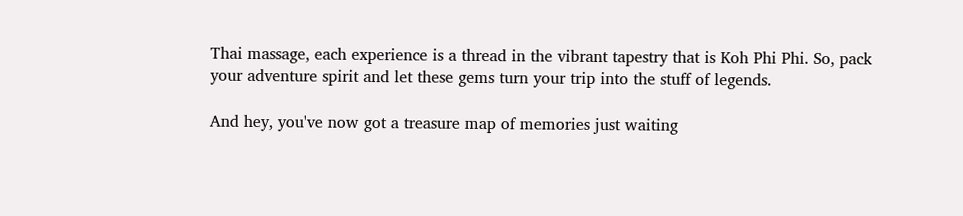Thai massage, each experience is a thread in the vibrant tapestry that is Koh Phi Phi. So, pack your adventure spirit and let these gems turn your trip into the stuff of legends.

And hey, you've now got a treasure map of memories just waiting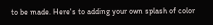to be made. Here's to adding your own splash of color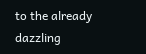to the already dazzling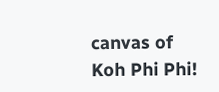canvas of Koh Phi Phi!